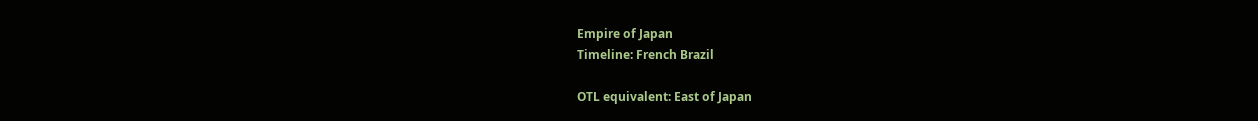Empire of Japan
Timeline: French Brazil

OTL equivalent: East of Japan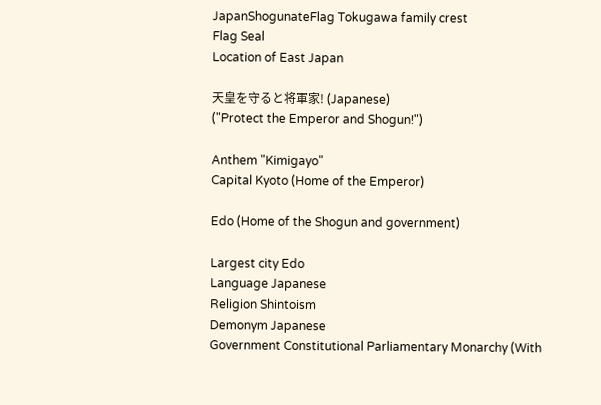JapanShogunateFlag Tokugawa family crest
Flag Seal
Location of East Japan

天皇を守ると将軍家! (Japanese)
("Protect the Emperor and Shogun!")

Anthem "Kimigayo"
Capital Kyoto (Home of the Emperor)

Edo (Home of the Shogun and government)

Largest city Edo
Language Japanese
Religion Shintoism
Demonym Japanese
Government Constitutional Parliamentary Monarchy (With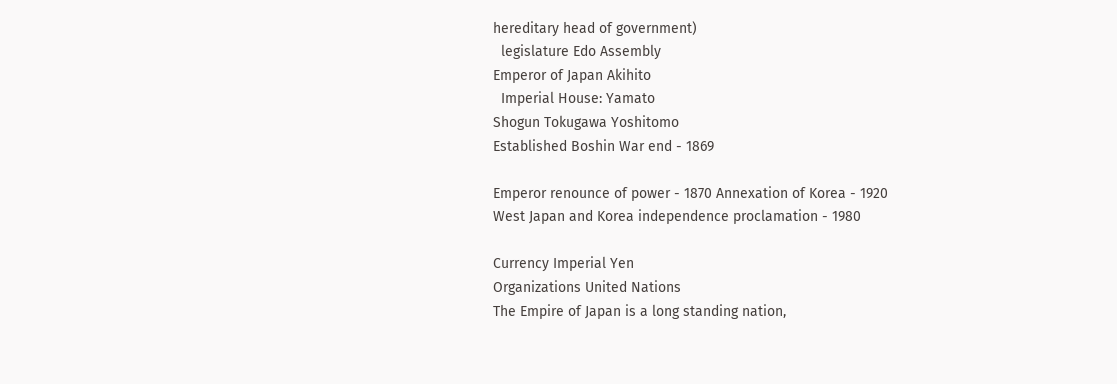hereditary head of government)
  legislature Edo Assembly
Emperor of Japan Akihito
  Imperial House: Yamato
Shogun Tokugawa Yoshitomo
Established Boshin War end - 1869

Emperor renounce of power - 1870 Annexation of Korea - 1920
West Japan and Korea independence proclamation - 1980

Currency Imperial Yen
Organizations United Nations
The Empire of Japan is a long standing nation,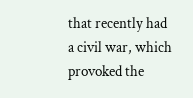that recently had a civil war, which provoked the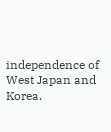independence of West Japan and Korea.